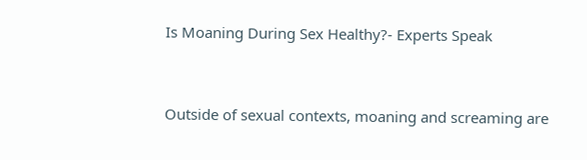Is Moaning During Sex Healthy?- Experts Speak


Outside of sexual contexts, moaning and screaming are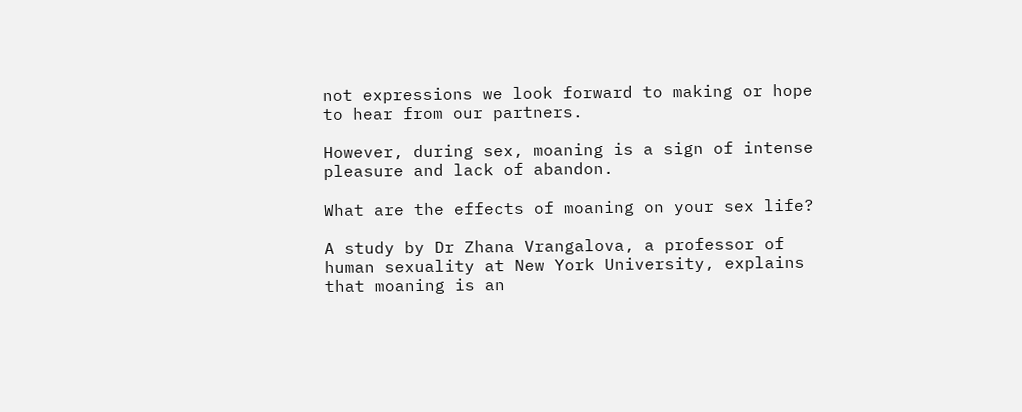not expressions we look forward to making or hope to hear from our partners.

However, during sex, moaning is a sign of intense pleasure and lack of abandon.

What are the effects of moaning on your sex life?

A study by Dr Zhana Vrangalova, a professor of human sexuality at New York University, explains that moaning is an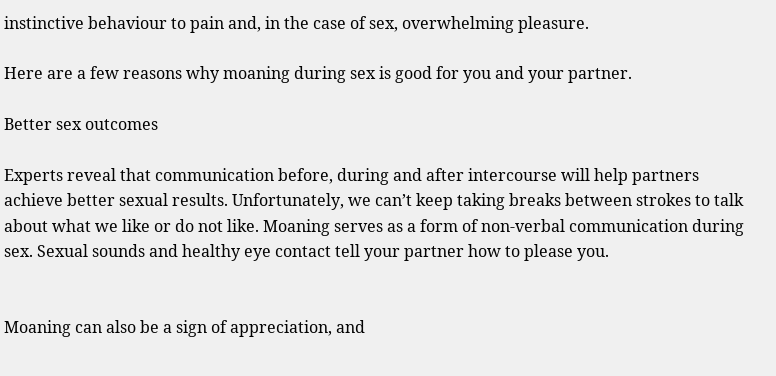instinctive behaviour to pain and, in the case of sex, overwhelming pleasure.

Here are a few reasons why moaning during sex is good for you and your partner.

Better sex outcomes

Experts reveal that communication before, during and after intercourse will help partners achieve better sexual results. Unfortunately, we can’t keep taking breaks between strokes to talk about what we like or do not like. Moaning serves as a form of non-verbal communication during sex. Sexual sounds and healthy eye contact tell your partner how to please you.


Moaning can also be a sign of appreciation, and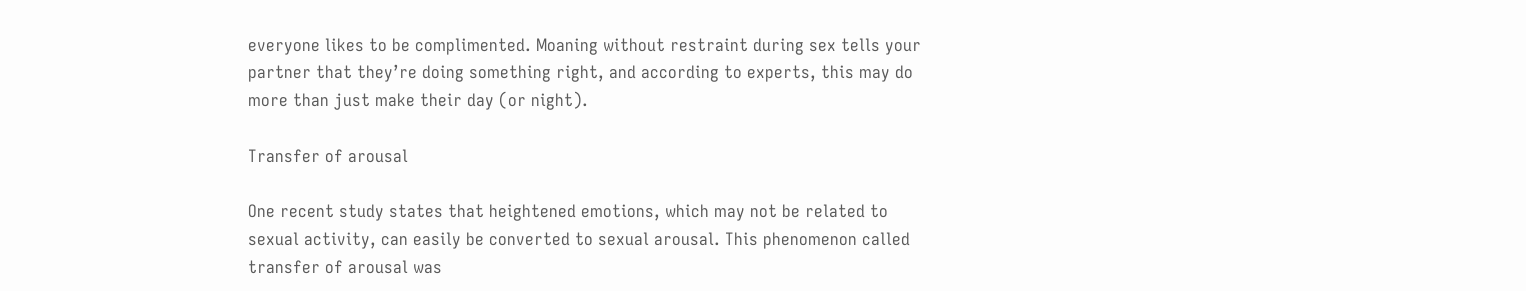everyone likes to be complimented. Moaning without restraint during sex tells your partner that they’re doing something right, and according to experts, this may do more than just make their day (or night).

Transfer of arousal

One recent study states that heightened emotions, which may not be related to sexual activity, can easily be converted to sexual arousal. This phenomenon called transfer of arousal was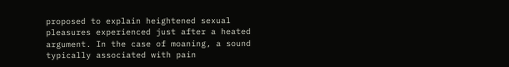proposed to explain heightened sexual pleasures experienced just after a heated argument. In the case of moaning, a sound typically associated with pain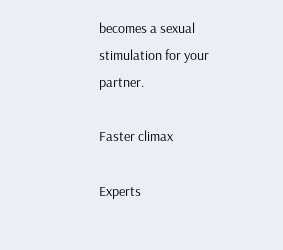becomes a sexual stimulation for your partner.

Faster climax

Experts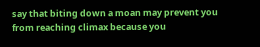say that biting down a moan may prevent you from reaching climax because you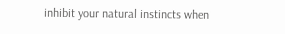inhibit your natural instincts when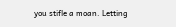you stifle a moan. Letting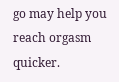go may help you reach orgasm quicker.